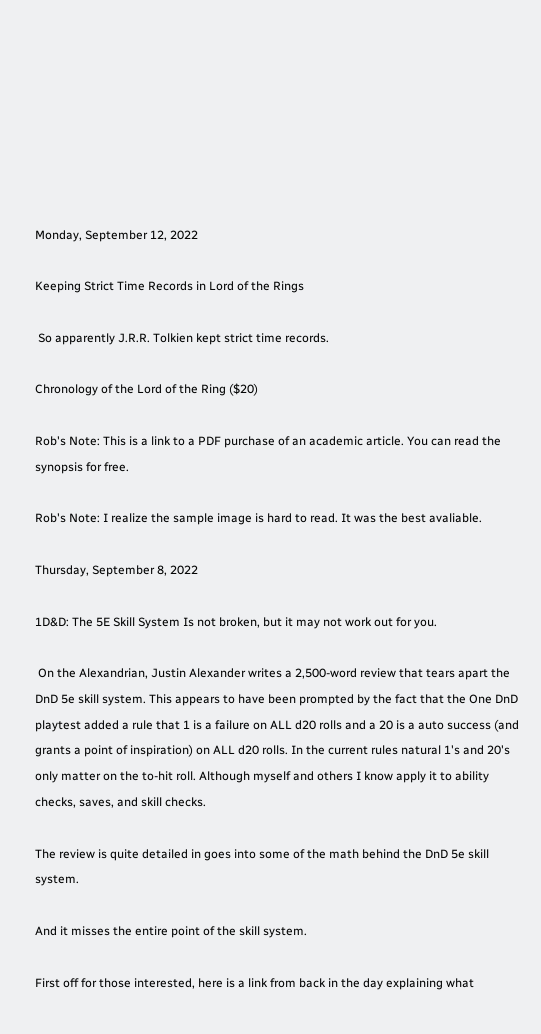Monday, September 12, 2022

Keeping Strict Time Records in Lord of the Rings

 So apparently J.R.R. Tolkien kept strict time records.

Chronology of the Lord of the Ring ($20)

Rob's Note: This is a link to a PDF purchase of an academic article. You can read the synopsis for free.

Rob's Note: I realize the sample image is hard to read. It was the best avaliable.

Thursday, September 8, 2022

1D&D: The 5E Skill System Is not broken, but it may not work out for you.

 On the Alexandrian, Justin Alexander writes a 2,500-word review that tears apart the DnD 5e skill system. This appears to have been prompted by the fact that the One DnD playtest added a rule that 1 is a failure on ALL d20 rolls and a 20 is a auto success (and grants a point of inspiration) on ALL d20 rolls. In the current rules natural 1's and 20's only matter on the to-hit roll. Although myself and others I know apply it to ability checks, saves, and skill checks.

The review is quite detailed in goes into some of the math behind the DnD 5e skill system.

And it misses the entire point of the skill system.

First off for those interested, here is a link from back in the day explaining what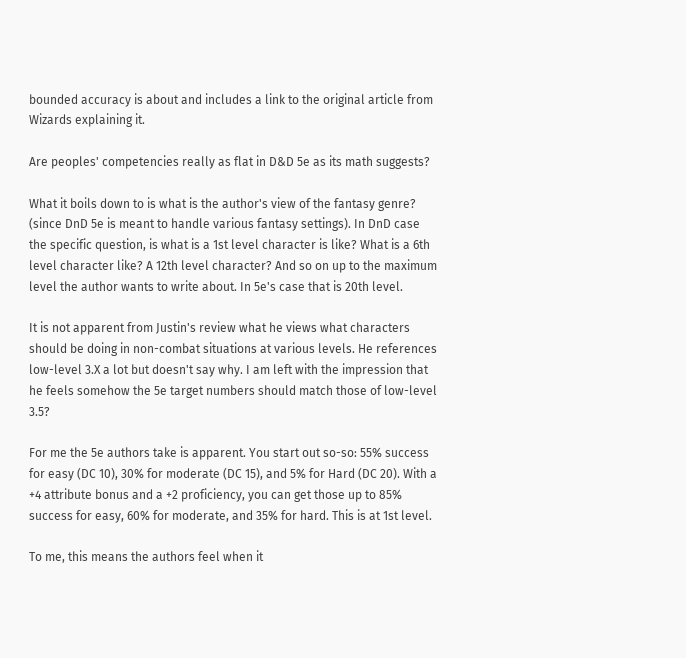bounded accuracy is about and includes a link to the original article from Wizards explaining it.

Are peoples' competencies really as flat in D&D 5e as its math suggests?

What it boils down to is what is the author's view of the fantasy genre? (since DnD 5e is meant to handle various fantasy settings). In DnD case the specific question, is what is a 1st level character is like? What is a 6th level character like? A 12th level character? And so on up to the maximum level the author wants to write about. In 5e's case that is 20th level.

It is not apparent from Justin's review what he views what characters should be doing in non-combat situations at various levels. He references low-level 3.X a lot but doesn't say why. I am left with the impression that he feels somehow the 5e target numbers should match those of low-level 3.5?

For me the 5e authors take is apparent. You start out so-so: 55% success for easy (DC 10), 30% for moderate (DC 15), and 5% for Hard (DC 20). With a +4 attribute bonus and a +2 proficiency, you can get those up to 85% success for easy, 60% for moderate, and 35% for hard. This is at 1st level.

To me, this means the authors feel when it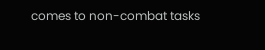comes to non-combat tasks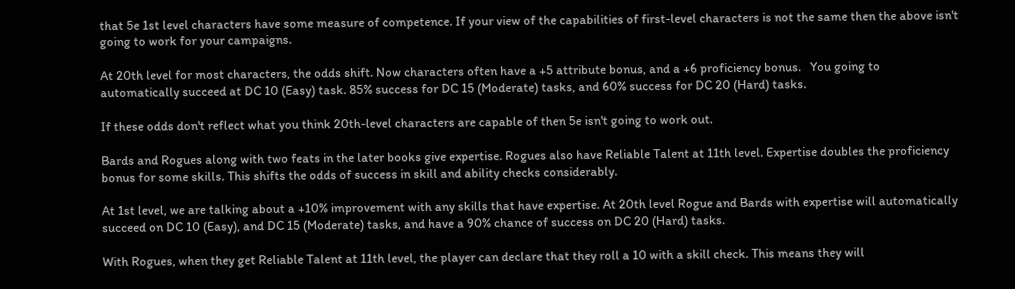that 5e 1st level characters have some measure of competence. If your view of the capabilities of first-level characters is not the same then the above isn't going to work for your campaigns.

At 20th level for most characters, the odds shift. Now characters often have a +5 attribute bonus, and a +6 proficiency bonus.   You going to automatically succeed at DC 10 (Easy) task. 85% success for DC 15 (Moderate) tasks, and 60% success for DC 20 (Hard) tasks.

If these odds don't reflect what you think 20th-level characters are capable of then 5e isn't going to work out.

Bards and Rogues along with two feats in the later books give expertise. Rogues also have Reliable Talent at 11th level. Expertise doubles the proficiency bonus for some skills. This shifts the odds of success in skill and ability checks considerably.

At 1st level, we are talking about a +10% improvement with any skills that have expertise. At 20th level Rogue and Bards with expertise will automatically succeed on DC 10 (Easy), and DC 15 (Moderate) tasks, and have a 90% chance of success on DC 20 (Hard) tasks.

With Rogues, when they get Reliable Talent at 11th level, the player can declare that they roll a 10 with a skill check. This means they will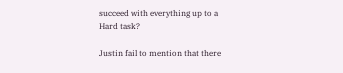succeed with everything up to a Hard task?

Justin fail to mention that there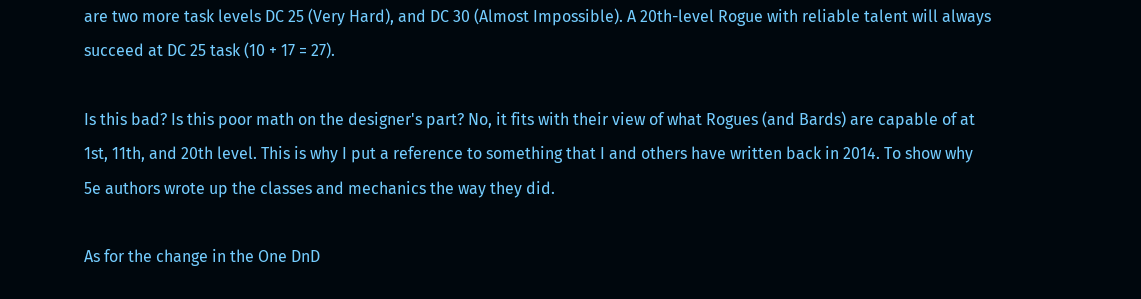are two more task levels DC 25 (Very Hard), and DC 30 (Almost Impossible). A 20th-level Rogue with reliable talent will always succeed at DC 25 task (10 + 17 = 27).

Is this bad? Is this poor math on the designer's part? No, it fits with their view of what Rogues (and Bards) are capable of at 1st, 11th, and 20th level. This is why I put a reference to something that I and others have written back in 2014. To show why 5e authors wrote up the classes and mechanics the way they did.

As for the change in the One DnD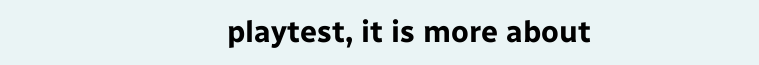playtest, it is more about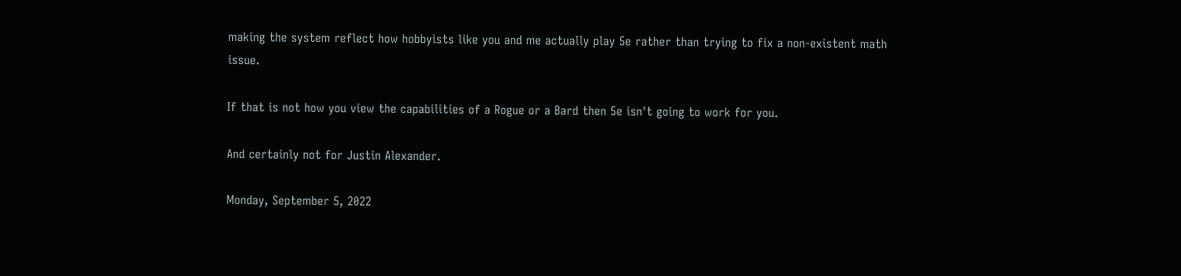making the system reflect how hobbyists like you and me actually play 5e rather than trying to fix a non-existent math issue.

If that is not how you view the capabilities of a Rogue or a Bard then 5e isn't going to work for you.

And certainly not for Justin Alexander.

Monday, September 5, 2022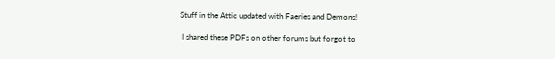Stuff in the Attic updated with Faeries and Demons!

 I shared these PDFs on other forums but forgot to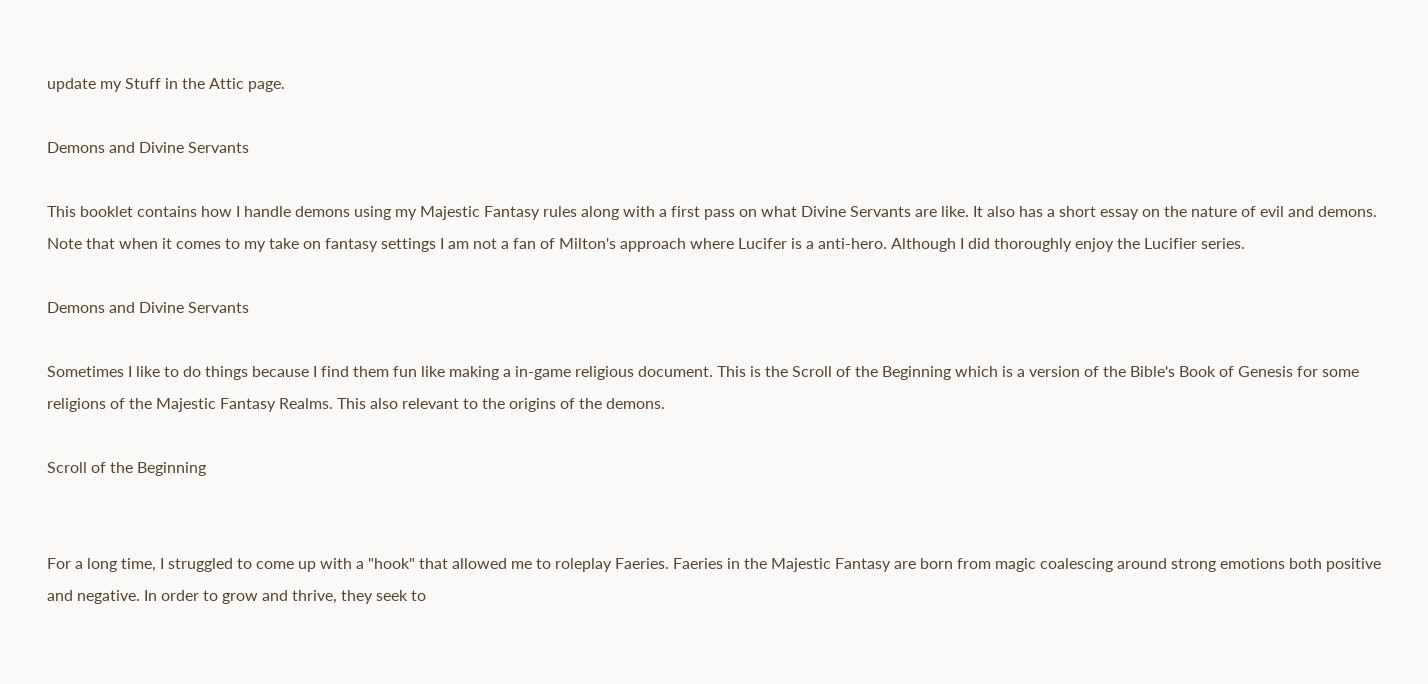update my Stuff in the Attic page.

Demons and Divine Servants

This booklet contains how I handle demons using my Majestic Fantasy rules along with a first pass on what Divine Servants are like. It also has a short essay on the nature of evil and demons. Note that when it comes to my take on fantasy settings I am not a fan of Milton's approach where Lucifer is a anti-hero. Although I did thoroughly enjoy the Lucifier series.

Demons and Divine Servants

Sometimes I like to do things because I find them fun like making a in-game religious document. This is the Scroll of the Beginning which is a version of the Bible's Book of Genesis for some religions of the Majestic Fantasy Realms. This also relevant to the origins of the demons.

Scroll of the Beginning


For a long time, I struggled to come up with a "hook" that allowed me to roleplay Faeries. Faeries in the Majestic Fantasy are born from magic coalescing around strong emotions both positive and negative. In order to grow and thrive, they seek to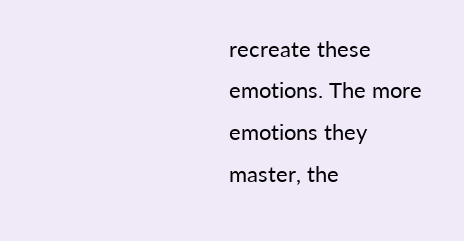recreate these emotions. The more emotions they master, the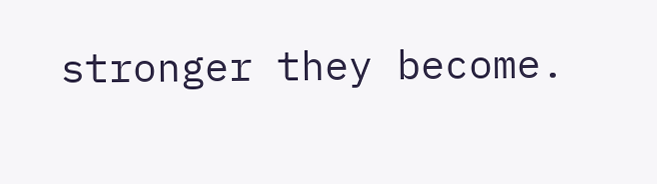stronger they become.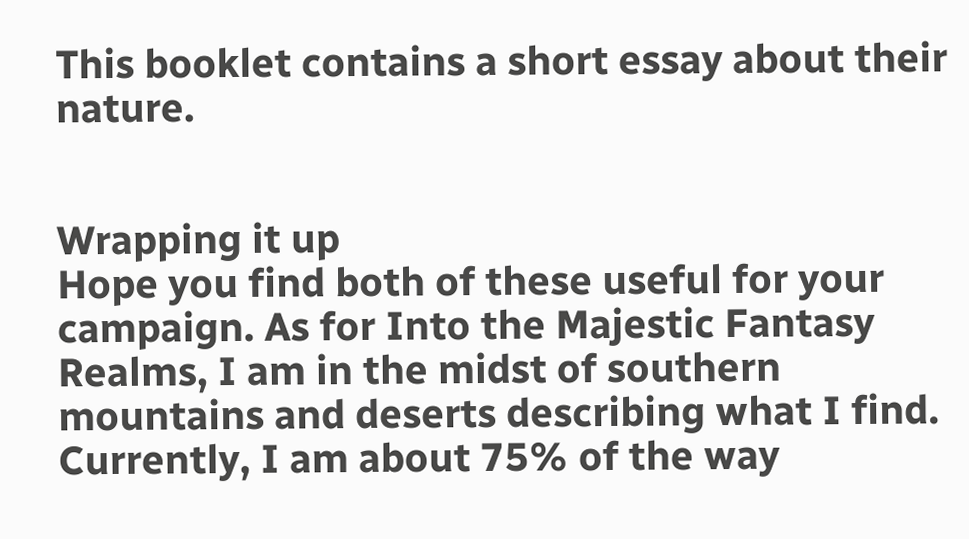This booklet contains a short essay about their nature.


Wrapping it up
Hope you find both of these useful for your campaign. As for Into the Majestic Fantasy Realms, I am in the midst of southern mountains and deserts describing what I find. Currently, I am about 75% of the way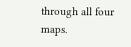through all four maps.